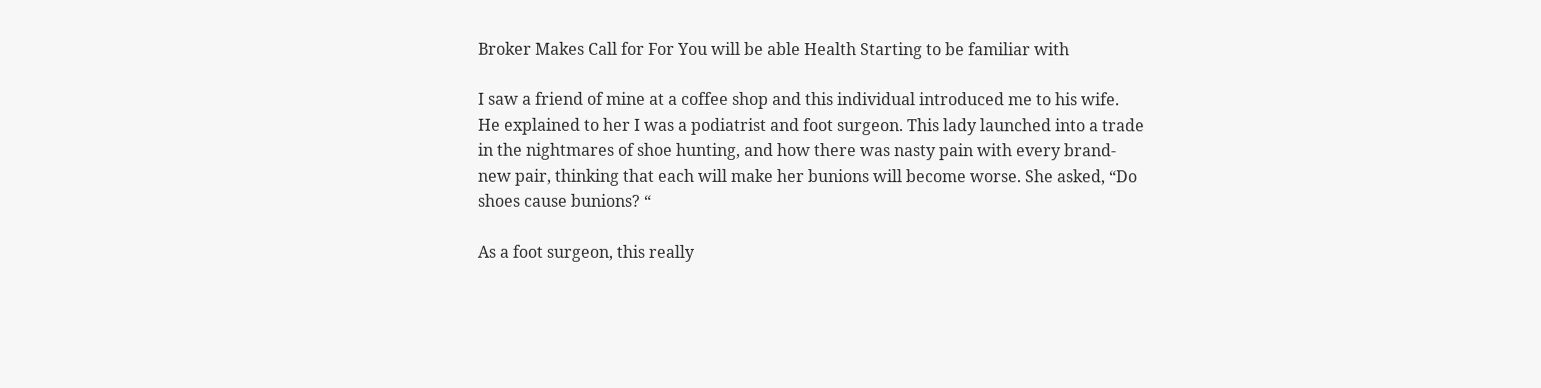Broker Makes Call for For You will be able Health Starting to be familiar with

I saw a friend of mine at a coffee shop and this individual introduced me to his wife. He explained to her I was a podiatrist and foot surgeon. This lady launched into a trade in the nightmares of shoe hunting, and how there was nasty pain with every brand-new pair, thinking that each will make her bunions will become worse. She asked, “Do shoes cause bunions? “

As a foot surgeon, this really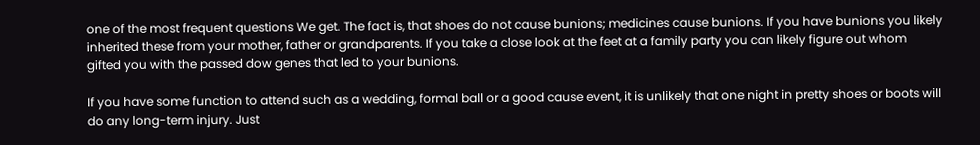one of the most frequent questions We get. The fact is, that shoes do not cause bunions; medicines cause bunions. If you have bunions you likely inherited these from your mother, father or grandparents. If you take a close look at the feet at a family party you can likely figure out whom gifted you with the passed dow genes that led to your bunions.

If you have some function to attend such as a wedding, formal ball or a good cause event, it is unlikely that one night in pretty shoes or boots will do any long-term injury. Just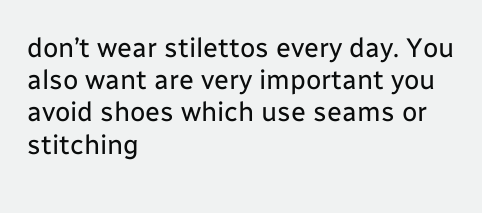don’t wear stilettos every day. You also want are very important you avoid shoes which use seams or stitching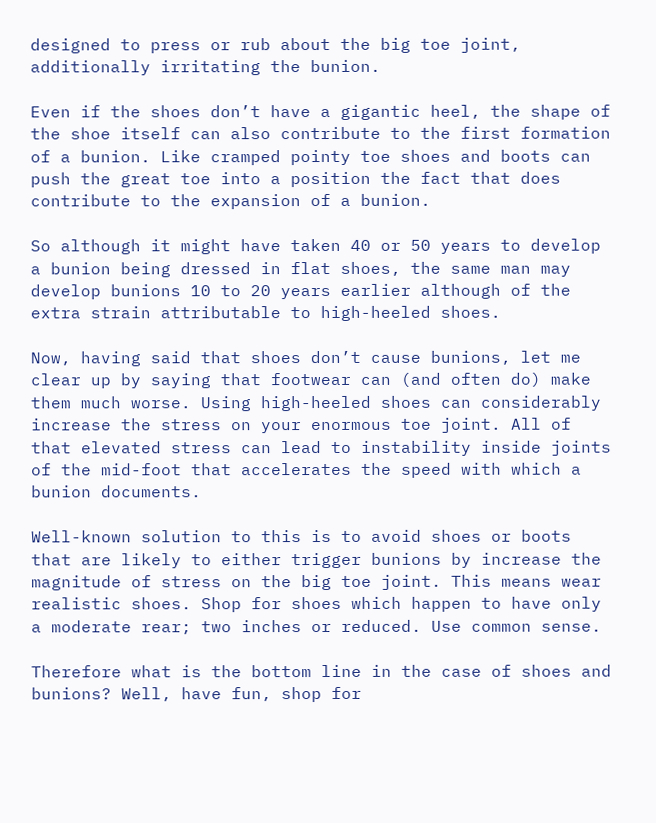designed to press or rub about the big toe joint, additionally irritating the bunion.

Even if the shoes don’t have a gigantic heel, the shape of the shoe itself can also contribute to the first formation of a bunion. Like cramped pointy toe shoes and boots can push the great toe into a position the fact that does contribute to the expansion of a bunion.

So although it might have taken 40 or 50 years to develop a bunion being dressed in flat shoes, the same man may develop bunions 10 to 20 years earlier although of the extra strain attributable to high-heeled shoes.

Now, having said that shoes don’t cause bunions, let me clear up by saying that footwear can (and often do) make them much worse. Using high-heeled shoes can considerably increase the stress on your enormous toe joint. All of that elevated stress can lead to instability inside joints of the mid-foot that accelerates the speed with which a bunion documents.

Well-known solution to this is to avoid shoes or boots that are likely to either trigger bunions by increase the magnitude of stress on the big toe joint. This means wear realistic shoes. Shop for shoes which happen to have only a moderate rear; two inches or reduced. Use common sense.

Therefore what is the bottom line in the case of shoes and bunions? Well, have fun, shop for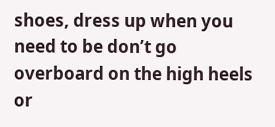shoes, dress up when you need to be don’t go overboard on the high heels or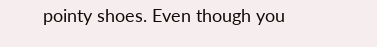pointy shoes. Even though you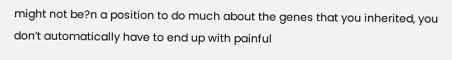might not be?n a position to do much about the genes that you inherited, you don’t automatically have to end up with painful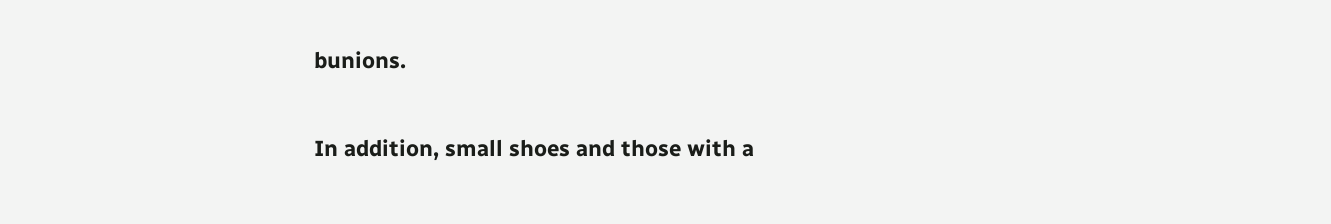bunions.

In addition, small shoes and those with a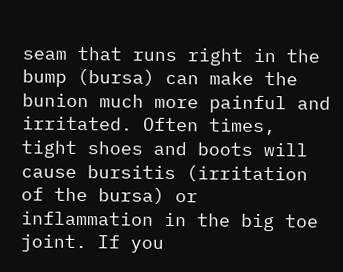seam that runs right in the bump (bursa) can make the bunion much more painful and irritated. Often times, tight shoes and boots will cause bursitis (irritation of the bursa) or inflammation in the big toe joint. If you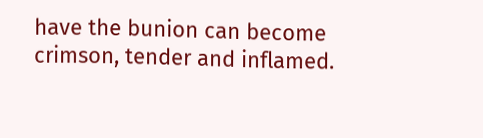have the bunion can become crimson, tender and inflamed.